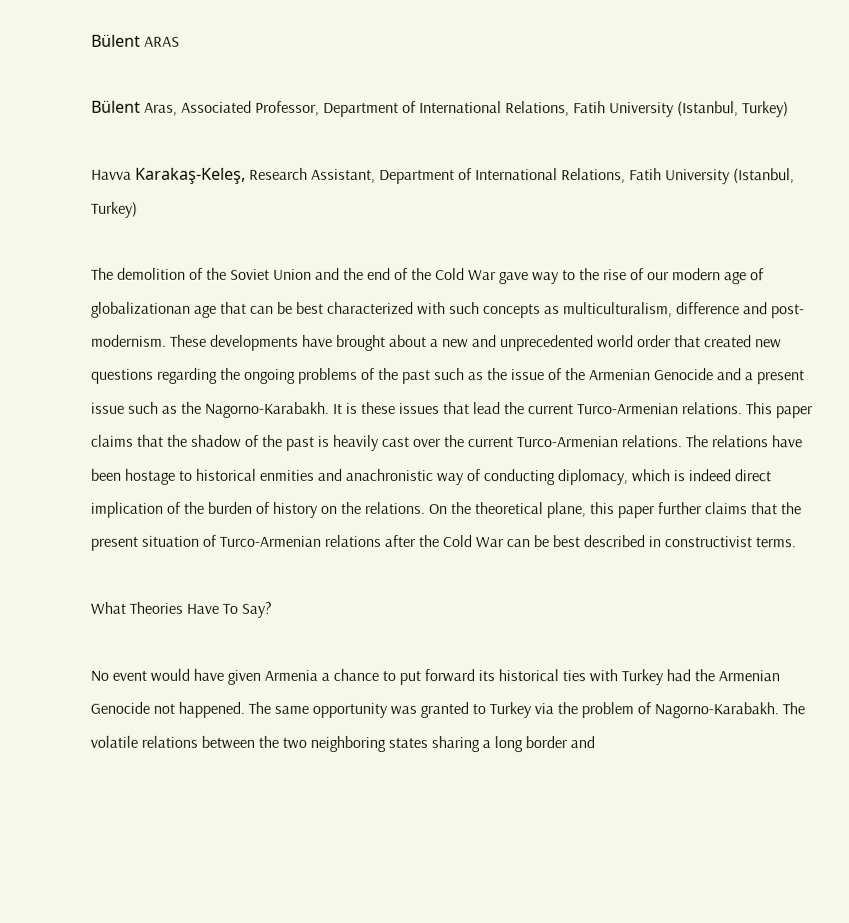Bülent ARAS

Bülent Aras, Associated Professor, Department of International Relations, Fatih University (Istanbul, Turkey)

Havva Karakaş-Keleş, Research Assistant, Department of International Relations, Fatih University (Istanbul, Turkey)

The demolition of the Soviet Union and the end of the Cold War gave way to the rise of our modern age of globalizationan age that can be best characterized with such concepts as multiculturalism, difference and post-modernism. These developments have brought about a new and unprecedented world order that created new questions regarding the ongoing problems of the past such as the issue of the Armenian Genocide and a present issue such as the Nagorno-Karabakh. It is these issues that lead the current Turco-Armenian relations. This paper claims that the shadow of the past is heavily cast over the current Turco-Armenian relations. The relations have been hostage to historical enmities and anachronistic way of conducting diplomacy, which is indeed direct implication of the burden of history on the relations. On the theoretical plane, this paper further claims that the present situation of Turco-Armenian relations after the Cold War can be best described in constructivist terms.

What Theories Have To Say?

No event would have given Armenia a chance to put forward its historical ties with Turkey had the Armenian Genocide not happened. The same opportunity was granted to Turkey via the problem of Nagorno-Karabakh. The volatile relations between the two neighboring states sharing a long border and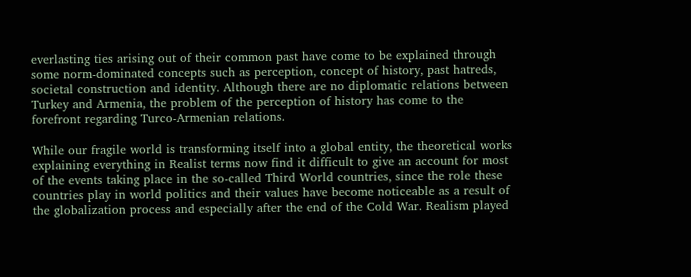everlasting ties arising out of their common past have come to be explained through some norm-dominated concepts such as perception, concept of history, past hatreds, societal construction and identity. Although there are no diplomatic relations between Turkey and Armenia, the problem of the perception of history has come to the forefront regarding Turco-Armenian relations.

While our fragile world is transforming itself into a global entity, the theoretical works explaining everything in Realist terms now find it difficult to give an account for most of the events taking place in the so-called Third World countries, since the role these countries play in world politics and their values have become noticeable as a result of the globalization process and especially after the end of the Cold War. Realism played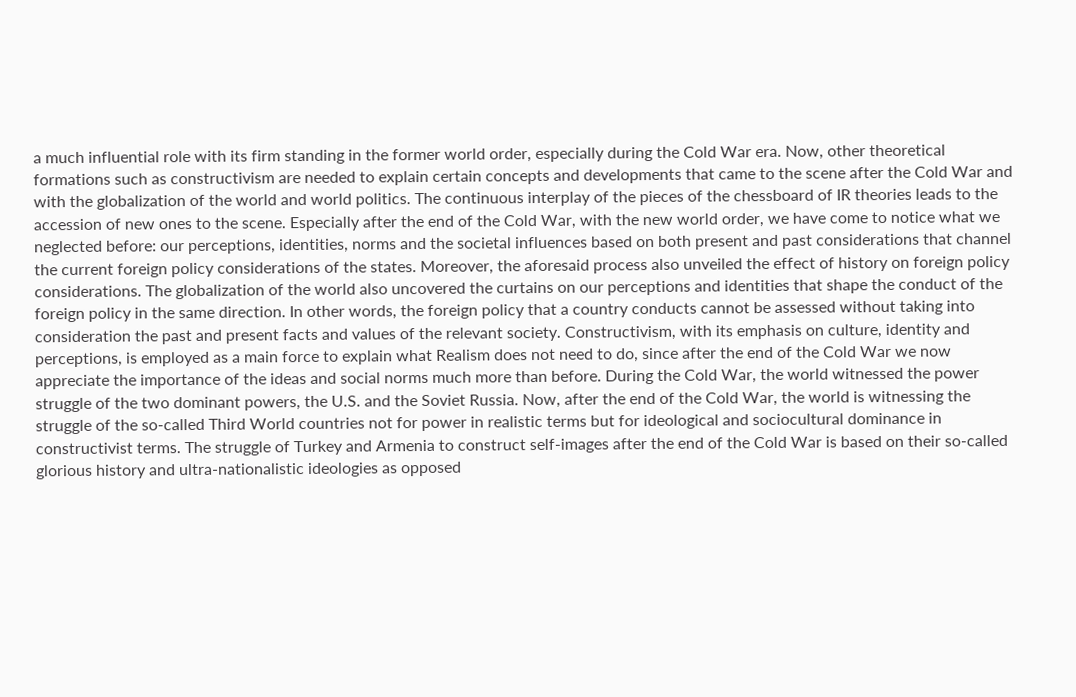a much influential role with its firm standing in the former world order, especially during the Cold War era. Now, other theoretical formations such as constructivism are needed to explain certain concepts and developments that came to the scene after the Cold War and with the globalization of the world and world politics. The continuous interplay of the pieces of the chessboard of IR theories leads to the accession of new ones to the scene. Especially after the end of the Cold War, with the new world order, we have come to notice what we neglected before: our perceptions, identities, norms and the societal influences based on both present and past considerations that channel the current foreign policy considerations of the states. Moreover, the aforesaid process also unveiled the effect of history on foreign policy considerations. The globalization of the world also uncovered the curtains on our perceptions and identities that shape the conduct of the foreign policy in the same direction. In other words, the foreign policy that a country conducts cannot be assessed without taking into consideration the past and present facts and values of the relevant society. Constructivism, with its emphasis on culture, identity and perceptions, is employed as a main force to explain what Realism does not need to do, since after the end of the Cold War we now appreciate the importance of the ideas and social norms much more than before. During the Cold War, the world witnessed the power struggle of the two dominant powers, the U.S. and the Soviet Russia. Now, after the end of the Cold War, the world is witnessing the struggle of the so-called Third World countries not for power in realistic terms but for ideological and sociocultural dominance in constructivist terms. The struggle of Turkey and Armenia to construct self-images after the end of the Cold War is based on their so-called glorious history and ultra-nationalistic ideologies as opposed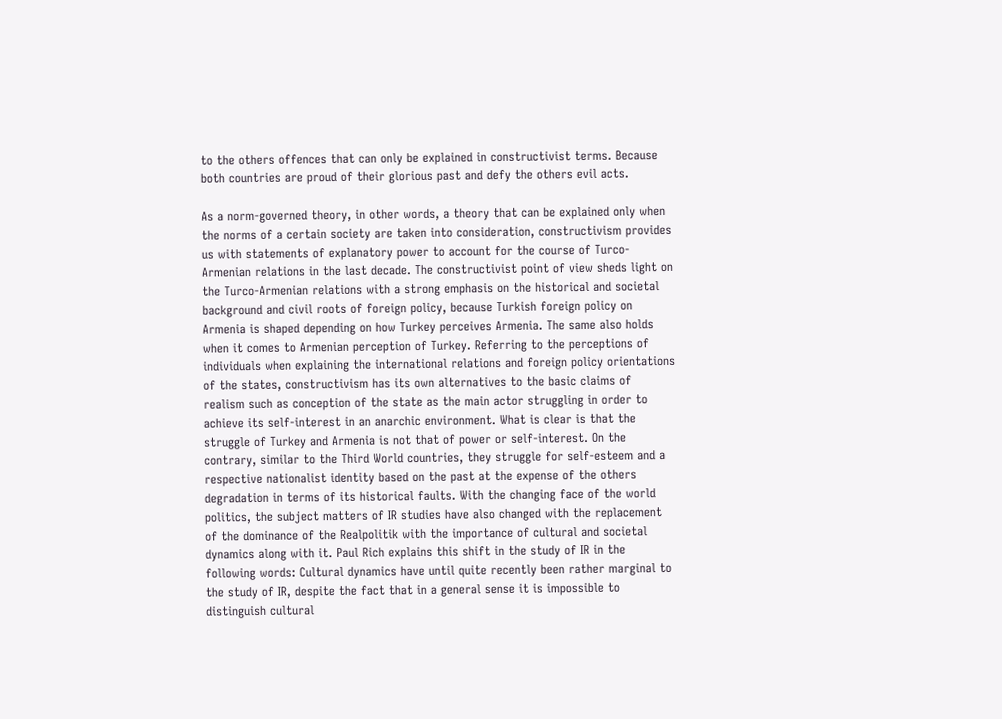to the others offences that can only be explained in constructivist terms. Because both countries are proud of their glorious past and defy the others evil acts.

As a norm-governed theory, in other words, a theory that can be explained only when the norms of a certain society are taken into consideration, constructivism provides us with statements of explanatory power to account for the course of Turco-Armenian relations in the last decade. The constructivist point of view sheds light on the Turco-Armenian relations with a strong emphasis on the historical and societal background and civil roots of foreign policy, because Turkish foreign policy on Armenia is shaped depending on how Turkey perceives Armenia. The same also holds when it comes to Armenian perception of Turkey. Referring to the perceptions of individuals when explaining the international relations and foreign policy orientations of the states, constructivism has its own alternatives to the basic claims of realism such as conception of the state as the main actor struggling in order to achieve its self-interest in an anarchic environment. What is clear is that the struggle of Turkey and Armenia is not that of power or self-interest. On the contrary, similar to the Third World countries, they struggle for self-esteem and a respective nationalist identity based on the past at the expense of the others degradation in terms of its historical faults. With the changing face of the world politics, the subject matters of IR studies have also changed with the replacement of the dominance of the Realpolitik with the importance of cultural and societal dynamics along with it. Paul Rich explains this shift in the study of IR in the following words: Cultural dynamics have until quite recently been rather marginal to the study of IR, despite the fact that in a general sense it is impossible to distinguish cultural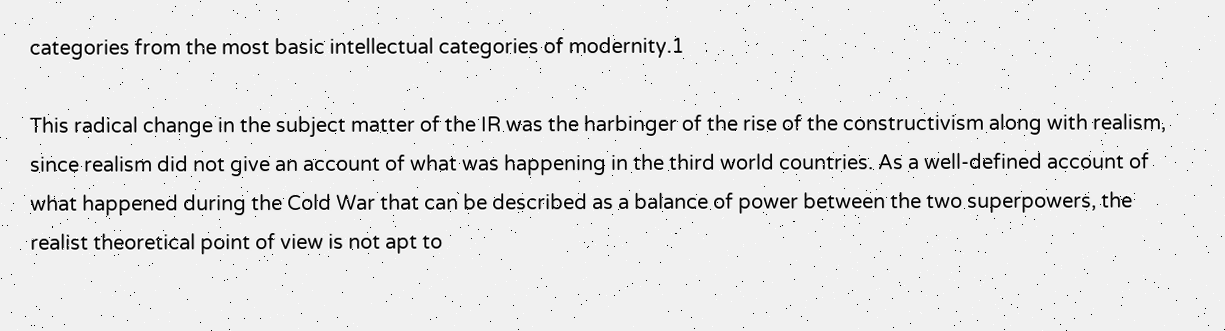categories from the most basic intellectual categories of modernity.1

This radical change in the subject matter of the IR was the harbinger of the rise of the constructivism along with realism, since realism did not give an account of what was happening in the third world countries. As a well-defined account of what happened during the Cold War that can be described as a balance of power between the two superpowers, the realist theoretical point of view is not apt to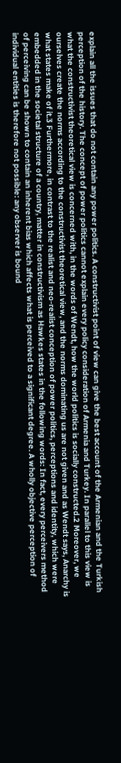explain all the issues that do not contain any power politics. A constructivist point of view can give the best account of the Armenian and the Turkish perception of the history. The concept of power politics cannot explain every policy consideration of Armenia and Turkey. In parallel to this view is what the constructivist theoretical view is concerned with, in the words of Wendt, how the world politics is socially constructed.2 Moreover, we ourselves create the norms according to the constructivist theoretical view, and the norms dominating us are not given and as Wendt says, Anarchy is what states make of it.3 Furthermore, in contrast to the realist and neo-realist conception of power politics, perceptions and identity, which were embedded in the societal structure of a country, matter in constructivism as Hawkes states in the following words: In fact, every perceivers method of perceiving can be shown to contain an inherent bias which affects what is perceived to a significant degree. A wholly objective perception of individual entities is therefore not possible: any observer is bound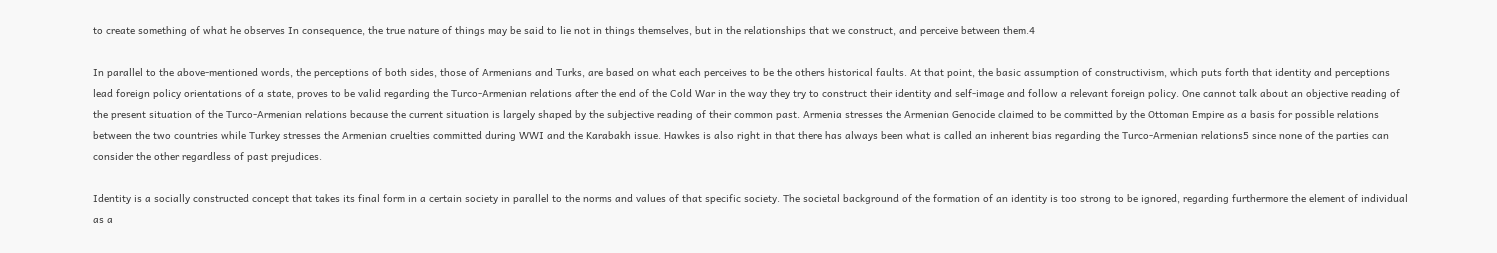to create something of what he observes In consequence, the true nature of things may be said to lie not in things themselves, but in the relationships that we construct, and perceive between them.4

In parallel to the above-mentioned words, the perceptions of both sides, those of Armenians and Turks, are based on what each perceives to be the others historical faults. At that point, the basic assumption of constructivism, which puts forth that identity and perceptions lead foreign policy orientations of a state, proves to be valid regarding the Turco-Armenian relations after the end of the Cold War in the way they try to construct their identity and self-image and follow a relevant foreign policy. One cannot talk about an objective reading of the present situation of the Turco-Armenian relations because the current situation is largely shaped by the subjective reading of their common past. Armenia stresses the Armenian Genocide claimed to be committed by the Ottoman Empire as a basis for possible relations between the two countries while Turkey stresses the Armenian cruelties committed during WWI and the Karabakh issue. Hawkes is also right in that there has always been what is called an inherent bias regarding the Turco-Armenian relations5 since none of the parties can consider the other regardless of past prejudices.

Identity is a socially constructed concept that takes its final form in a certain society in parallel to the norms and values of that specific society. The societal background of the formation of an identity is too strong to be ignored, regarding furthermore the element of individual as a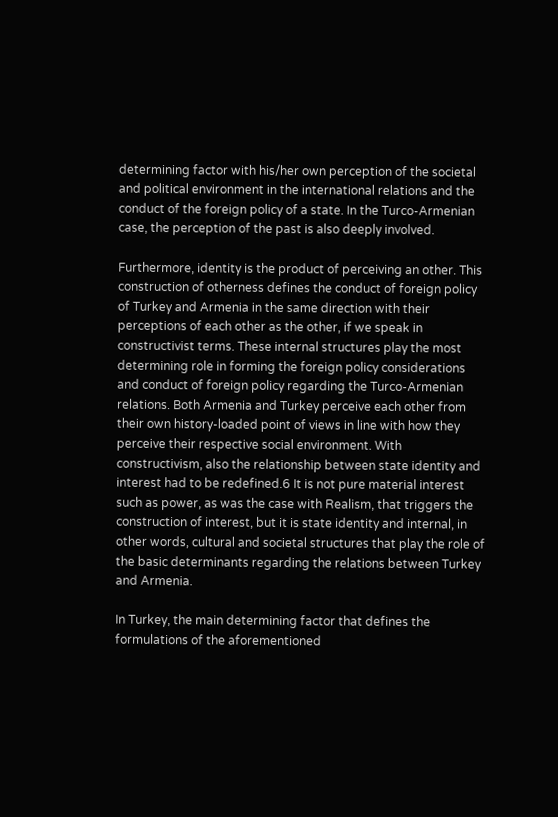determining factor with his/her own perception of the societal and political environment in the international relations and the conduct of the foreign policy of a state. In the Turco-Armenian case, the perception of the past is also deeply involved.

Furthermore, identity is the product of perceiving an other. This construction of otherness defines the conduct of foreign policy of Turkey and Armenia in the same direction with their perceptions of each other as the other, if we speak in constructivist terms. These internal structures play the most determining role in forming the foreign policy considerations and conduct of foreign policy regarding the Turco-Armenian relations. Both Armenia and Turkey perceive each other from their own history-loaded point of views in line with how they perceive their respective social environment. With constructivism, also the relationship between state identity and interest had to be redefined.6 It is not pure material interest such as power, as was the case with Realism, that triggers the construction of interest, but it is state identity and internal, in other words, cultural and societal structures that play the role of the basic determinants regarding the relations between Turkey and Armenia.

In Turkey, the main determining factor that defines the formulations of the aforementioned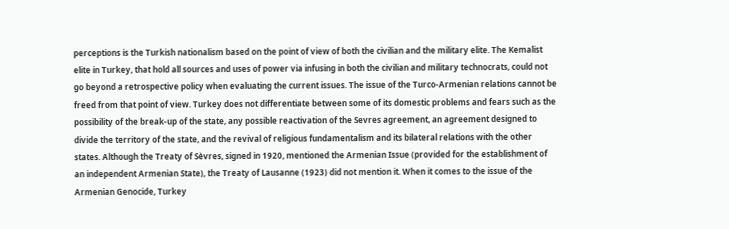perceptions is the Turkish nationalism based on the point of view of both the civilian and the military elite. The Kemalist elite in Turkey, that hold all sources and uses of power via infusing in both the civilian and military technocrats, could not go beyond a retrospective policy when evaluating the current issues. The issue of the Turco-Armenian relations cannot be freed from that point of view. Turkey does not differentiate between some of its domestic problems and fears such as the possibility of the break-up of the state, any possible reactivation of the Sevres agreement, an agreement designed to divide the territory of the state, and the revival of religious fundamentalism and its bilateral relations with the other states. Although the Treaty of Sèvres, signed in 1920, mentioned the Armenian Issue (provided for the establishment of an independent Armenian State), the Treaty of Lausanne (1923) did not mention it. When it comes to the issue of the Armenian Genocide, Turkey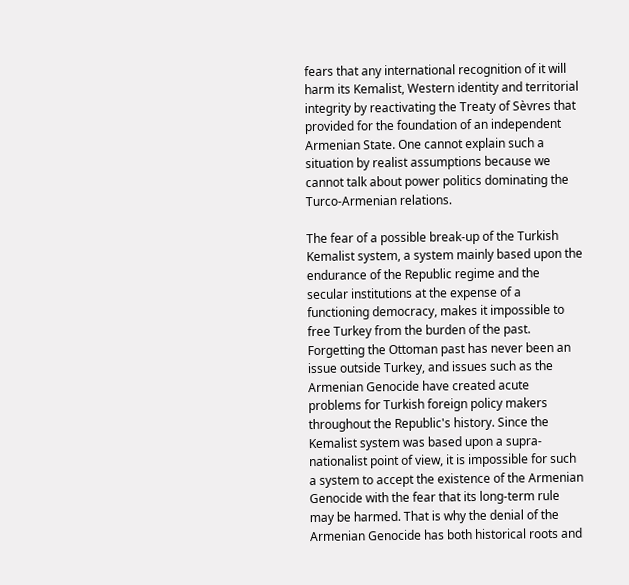fears that any international recognition of it will harm its Kemalist, Western identity and territorial integrity by reactivating the Treaty of Sèvres that provided for the foundation of an independent Armenian State. One cannot explain such a situation by realist assumptions because we cannot talk about power politics dominating the Turco-Armenian relations.

The fear of a possible break-up of the Turkish Kemalist system, a system mainly based upon the endurance of the Republic regime and the secular institutions at the expense of a functioning democracy, makes it impossible to free Turkey from the burden of the past. Forgetting the Ottoman past has never been an issue outside Turkey, and issues such as the Armenian Genocide have created acute problems for Turkish foreign policy makers throughout the Republic's history. Since the Kemalist system was based upon a supra-nationalist point of view, it is impossible for such a system to accept the existence of the Armenian Genocide with the fear that its long-term rule may be harmed. That is why the denial of the Armenian Genocide has both historical roots and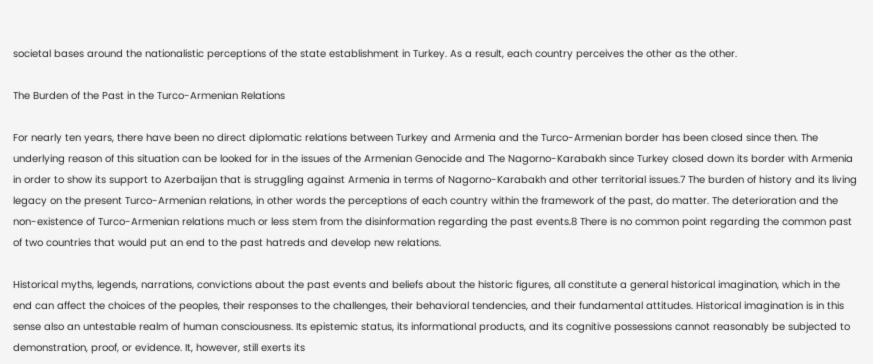societal bases around the nationalistic perceptions of the state establishment in Turkey. As a result, each country perceives the other as the other.

The Burden of the Past in the Turco-Armenian Relations

For nearly ten years, there have been no direct diplomatic relations between Turkey and Armenia and the Turco-Armenian border has been closed since then. The underlying reason of this situation can be looked for in the issues of the Armenian Genocide and The Nagorno-Karabakh since Turkey closed down its border with Armenia in order to show its support to Azerbaijan that is struggling against Armenia in terms of Nagorno-Karabakh and other territorial issues.7 The burden of history and its living legacy on the present Turco-Armenian relations, in other words the perceptions of each country within the framework of the past, do matter. The deterioration and the non-existence of Turco-Armenian relations much or less stem from the disinformation regarding the past events.8 There is no common point regarding the common past of two countries that would put an end to the past hatreds and develop new relations.

Historical myths, legends, narrations, convictions about the past events and beliefs about the historic figures, all constitute a general historical imagination, which in the end can affect the choices of the peoples, their responses to the challenges, their behavioral tendencies, and their fundamental attitudes. Historical imagination is in this sense also an untestable realm of human consciousness. Its epistemic status, its informational products, and its cognitive possessions cannot reasonably be subjected to demonstration, proof, or evidence. It, however, still exerts its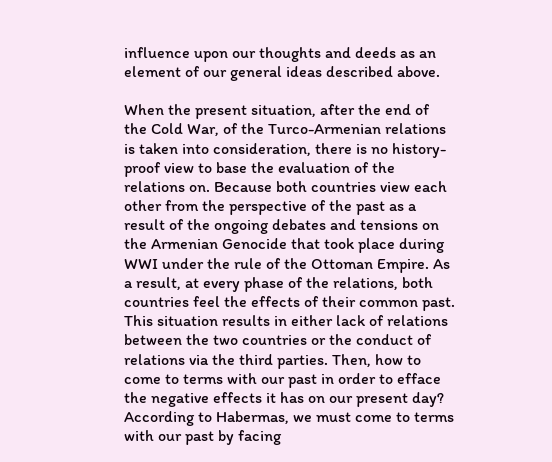influence upon our thoughts and deeds as an element of our general ideas described above.

When the present situation, after the end of the Cold War, of the Turco-Armenian relations is taken into consideration, there is no history-proof view to base the evaluation of the relations on. Because both countries view each other from the perspective of the past as a result of the ongoing debates and tensions on the Armenian Genocide that took place during WWI under the rule of the Ottoman Empire. As a result, at every phase of the relations, both countries feel the effects of their common past. This situation results in either lack of relations between the two countries or the conduct of relations via the third parties. Then, how to come to terms with our past in order to efface the negative effects it has on our present day? According to Habermas, we must come to terms with our past by facing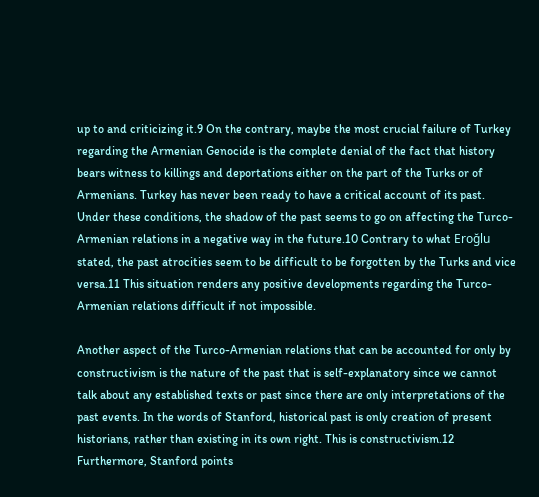up to and criticizing it.9 On the contrary, maybe the most crucial failure of Turkey regarding the Armenian Genocide is the complete denial of the fact that history bears witness to killings and deportations either on the part of the Turks or of Armenians. Turkey has never been ready to have a critical account of its past. Under these conditions, the shadow of the past seems to go on affecting the Turco-Armenian relations in a negative way in the future.10 Contrary to what Eroğlu stated, the past atrocities seem to be difficult to be forgotten by the Turks and vice versa.11 This situation renders any positive developments regarding the Turco-Armenian relations difficult if not impossible.

Another aspect of the Turco-Armenian relations that can be accounted for only by constructivism is the nature of the past that is self-explanatory since we cannot talk about any established texts or past since there are only interpretations of the past events. In the words of Stanford, historical past is only creation of present historians, rather than existing in its own right. This is constructivism.12 Furthermore, Stanford points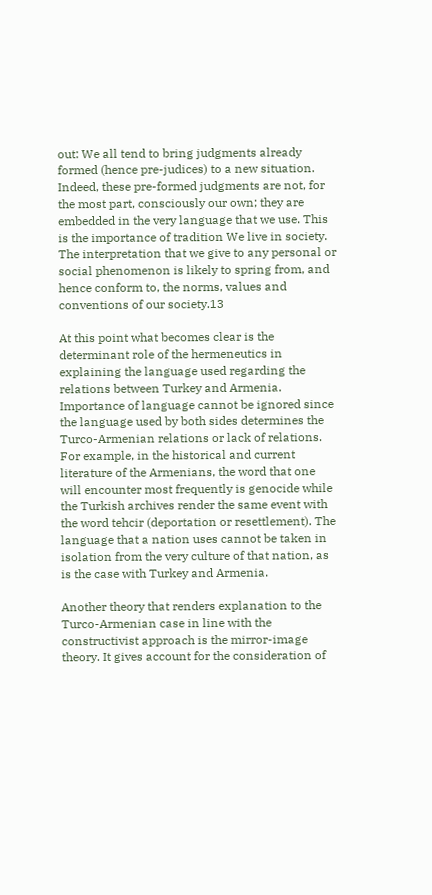out: We all tend to bring judgments already formed (hence pre-judices) to a new situation. Indeed, these pre-formed judgments are not, for the most part, consciously our own; they are embedded in the very language that we use. This is the importance of tradition We live in society. The interpretation that we give to any personal or social phenomenon is likely to spring from, and hence conform to, the norms, values and conventions of our society.13

At this point what becomes clear is the determinant role of the hermeneutics in explaining the language used regarding the relations between Turkey and Armenia. Importance of language cannot be ignored since the language used by both sides determines the Turco-Armenian relations or lack of relations. For example, in the historical and current literature of the Armenians, the word that one will encounter most frequently is genocide while the Turkish archives render the same event with the word tehcir (deportation or resettlement). The language that a nation uses cannot be taken in isolation from the very culture of that nation, as is the case with Turkey and Armenia.

Another theory that renders explanation to the Turco-Armenian case in line with the constructivist approach is the mirror-image theory. It gives account for the consideration of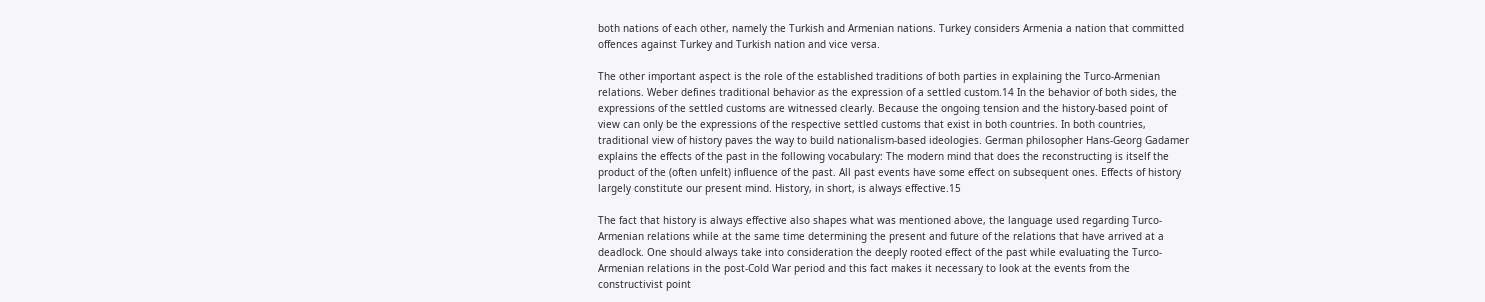both nations of each other, namely the Turkish and Armenian nations. Turkey considers Armenia a nation that committed offences against Turkey and Turkish nation and vice versa.

The other important aspect is the role of the established traditions of both parties in explaining the Turco-Armenian relations. Weber defines traditional behavior as the expression of a settled custom.14 In the behavior of both sides, the expressions of the settled customs are witnessed clearly. Because the ongoing tension and the history-based point of view can only be the expressions of the respective settled customs that exist in both countries. In both countries, traditional view of history paves the way to build nationalism-based ideologies. German philosopher Hans-Georg Gadamer explains the effects of the past in the following vocabulary: The modern mind that does the reconstructing is itself the product of the (often unfelt) influence of the past. All past events have some effect on subsequent ones. Effects of history largely constitute our present mind. History, in short, is always effective.15

The fact that history is always effective also shapes what was mentioned above, the language used regarding Turco-Armenian relations while at the same time determining the present and future of the relations that have arrived at a deadlock. One should always take into consideration the deeply rooted effect of the past while evaluating the Turco-Armenian relations in the post-Cold War period and this fact makes it necessary to look at the events from the constructivist point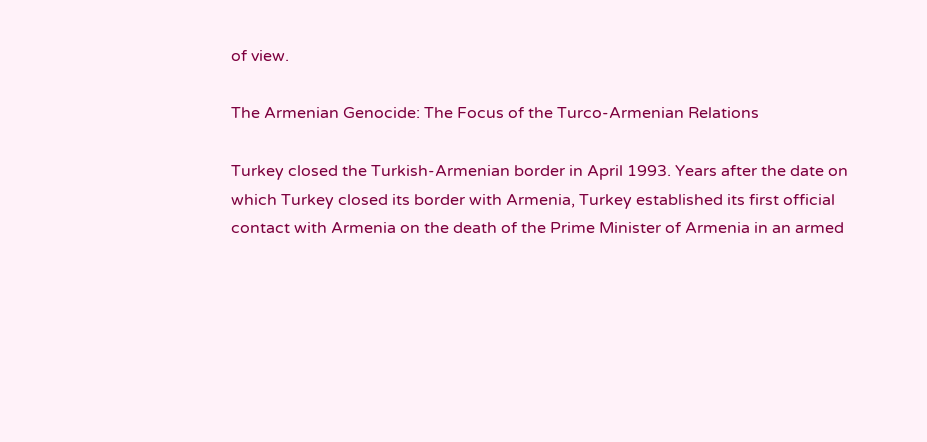of view.

The Armenian Genocide: The Focus of the Turco-Armenian Relations

Turkey closed the Turkish-Armenian border in April 1993. Years after the date on which Turkey closed its border with Armenia, Turkey established its first official contact with Armenia on the death of the Prime Minister of Armenia in an armed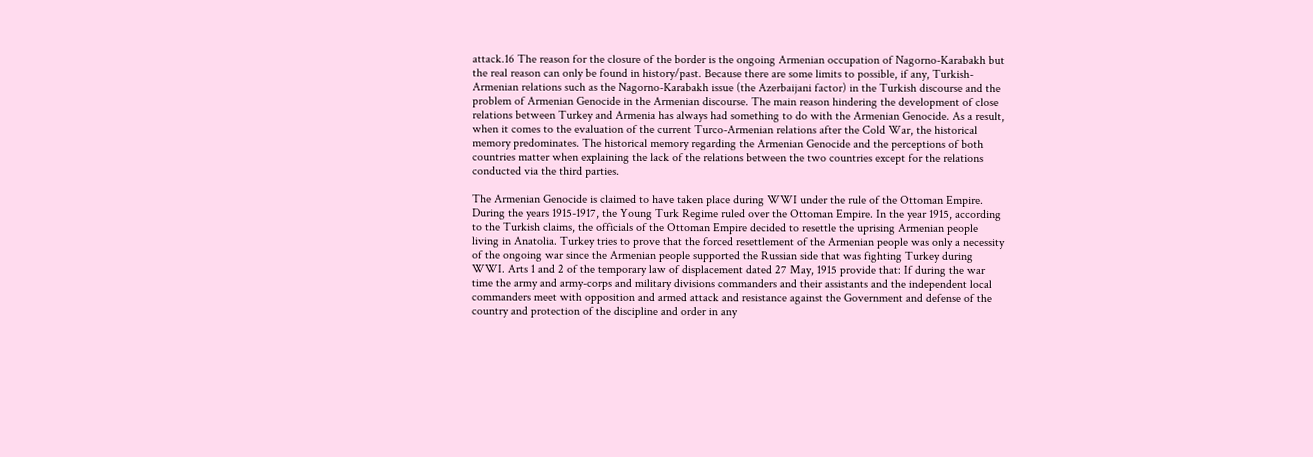attack.16 The reason for the closure of the border is the ongoing Armenian occupation of Nagorno-Karabakh but the real reason can only be found in history/past. Because there are some limits to possible, if any, Turkish-Armenian relations such as the Nagorno-Karabakh issue (the Azerbaijani factor) in the Turkish discourse and the problem of Armenian Genocide in the Armenian discourse. The main reason hindering the development of close relations between Turkey and Armenia has always had something to do with the Armenian Genocide. As a result, when it comes to the evaluation of the current Turco-Armenian relations after the Cold War, the historical memory predominates. The historical memory regarding the Armenian Genocide and the perceptions of both countries matter when explaining the lack of the relations between the two countries except for the relations conducted via the third parties.

The Armenian Genocide is claimed to have taken place during WWI under the rule of the Ottoman Empire. During the years 1915-1917, the Young Turk Regime ruled over the Ottoman Empire. In the year 1915, according to the Turkish claims, the officials of the Ottoman Empire decided to resettle the uprising Armenian people living in Anatolia. Turkey tries to prove that the forced resettlement of the Armenian people was only a necessity of the ongoing war since the Armenian people supported the Russian side that was fighting Turkey during WWI. Arts 1 and 2 of the temporary law of displacement dated 27 May, 1915 provide that: If during the war time the army and army-corps and military divisions commanders and their assistants and the independent local commanders meet with opposition and armed attack and resistance against the Government and defense of the country and protection of the discipline and order in any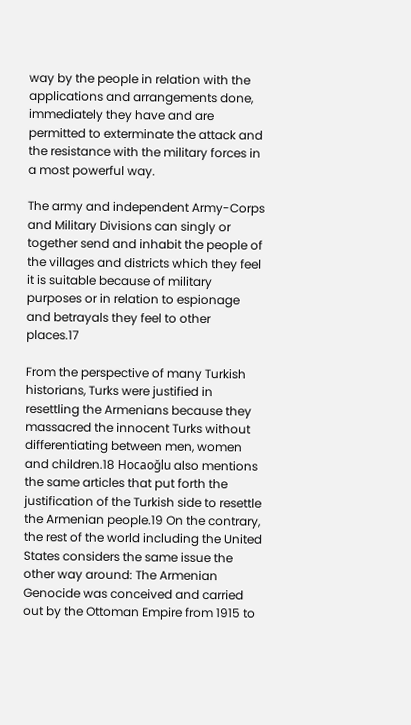way by the people in relation with the applications and arrangements done, immediately they have and are permitted to exterminate the attack and the resistance with the military forces in a most powerful way.

The army and independent Army-Corps and Military Divisions can singly or together send and inhabit the people of the villages and districts which they feel it is suitable because of military purposes or in relation to espionage and betrayals they feel to other places.17

From the perspective of many Turkish historians, Turks were justified in resettling the Armenians because they massacred the innocent Turks without differentiating between men, women and children.18 Hocaoğlu also mentions the same articles that put forth the justification of the Turkish side to resettle the Armenian people.19 On the contrary, the rest of the world including the United States considers the same issue the other way around: The Armenian Genocide was conceived and carried out by the Ottoman Empire from 1915 to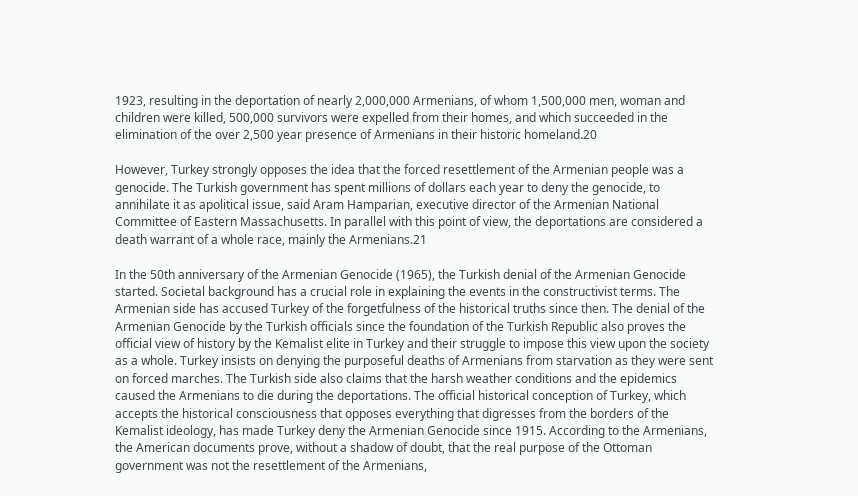1923, resulting in the deportation of nearly 2,000,000 Armenians, of whom 1,500,000 men, woman and children were killed, 500,000 survivors were expelled from their homes, and which succeeded in the elimination of the over 2,500 year presence of Armenians in their historic homeland.20

However, Turkey strongly opposes the idea that the forced resettlement of the Armenian people was a genocide. The Turkish government has spent millions of dollars each year to deny the genocide, to annihilate it as apolitical issue, said Aram Hamparian, executive director of the Armenian National Committee of Eastern Massachusetts. In parallel with this point of view, the deportations are considered a death warrant of a whole race, mainly the Armenians.21

In the 50th anniversary of the Armenian Genocide (1965), the Turkish denial of the Armenian Genocide started. Societal background has a crucial role in explaining the events in the constructivist terms. The Armenian side has accused Turkey of the forgetfulness of the historical truths since then. The denial of the Armenian Genocide by the Turkish officials since the foundation of the Turkish Republic also proves the official view of history by the Kemalist elite in Turkey and their struggle to impose this view upon the society as a whole. Turkey insists on denying the purposeful deaths of Armenians from starvation as they were sent on forced marches. The Turkish side also claims that the harsh weather conditions and the epidemics caused the Armenians to die during the deportations. The official historical conception of Turkey, which accepts the historical consciousness that opposes everything that digresses from the borders of the Kemalist ideology, has made Turkey deny the Armenian Genocide since 1915. According to the Armenians, the American documents prove, without a shadow of doubt, that the real purpose of the Ottoman government was not the resettlement of the Armenians,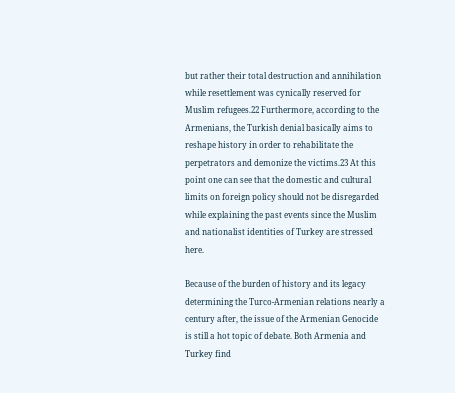but rather their total destruction and annihilation while resettlement was cynically reserved for Muslim refugees.22 Furthermore, according to the Armenians, the Turkish denial basically aims to reshape history in order to rehabilitate the perpetrators and demonize the victims.23 At this point one can see that the domestic and cultural limits on foreign policy should not be disregarded while explaining the past events since the Muslim and nationalist identities of Turkey are stressed here.

Because of the burden of history and its legacy determining the Turco-Armenian relations nearly a century after, the issue of the Armenian Genocide is still a hot topic of debate. Both Armenia and Turkey find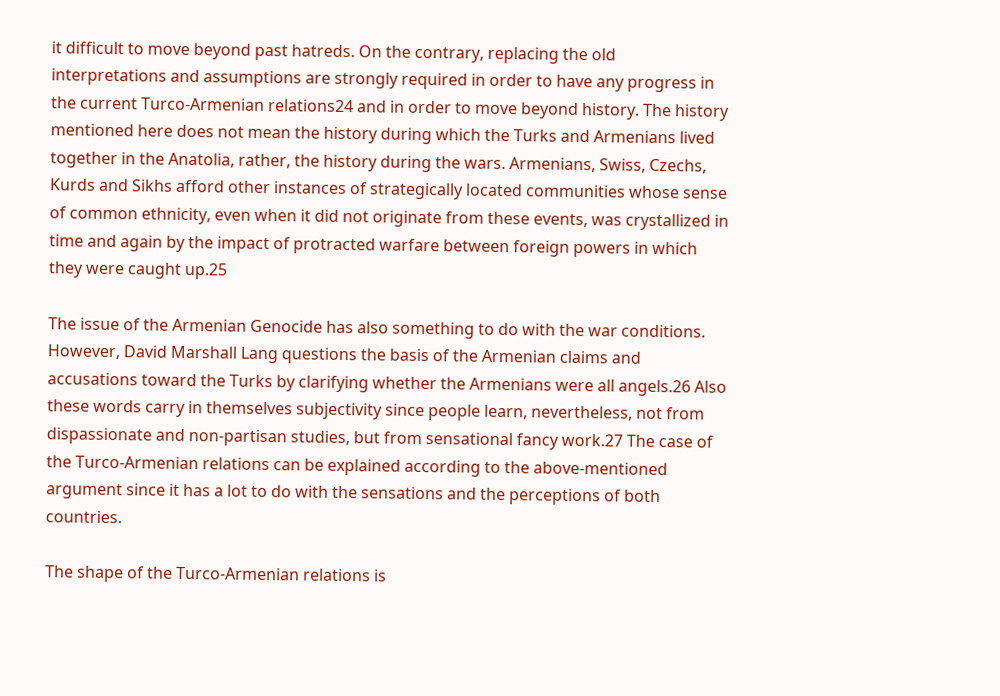it difficult to move beyond past hatreds. On the contrary, replacing the old interpretations and assumptions are strongly required in order to have any progress in the current Turco-Armenian relations24 and in order to move beyond history. The history mentioned here does not mean the history during which the Turks and Armenians lived together in the Anatolia, rather, the history during the wars. Armenians, Swiss, Czechs, Kurds and Sikhs afford other instances of strategically located communities whose sense of common ethnicity, even when it did not originate from these events, was crystallized in time and again by the impact of protracted warfare between foreign powers in which they were caught up.25

The issue of the Armenian Genocide has also something to do with the war conditions. However, David Marshall Lang questions the basis of the Armenian claims and accusations toward the Turks by clarifying whether the Armenians were all angels.26 Also these words carry in themselves subjectivity since people learn, nevertheless, not from dispassionate and non-partisan studies, but from sensational fancy work.27 The case of the Turco-Armenian relations can be explained according to the above-mentioned argument since it has a lot to do with the sensations and the perceptions of both countries.

The shape of the Turco-Armenian relations is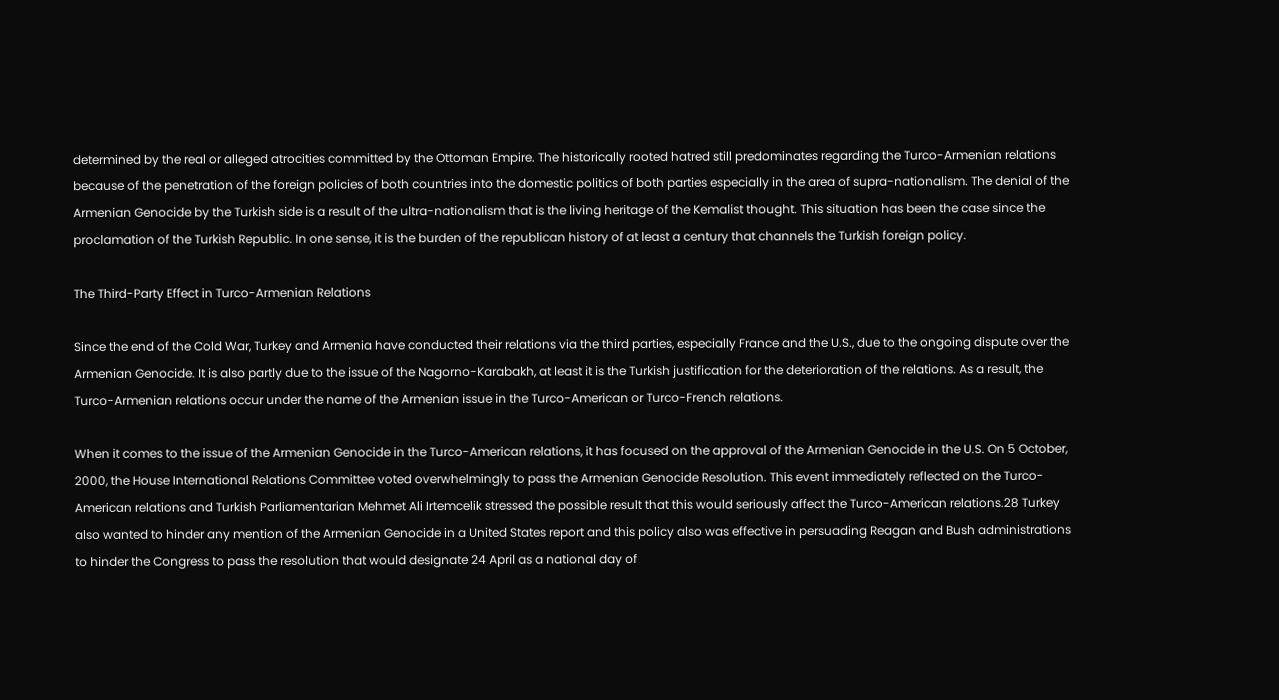determined by the real or alleged atrocities committed by the Ottoman Empire. The historically rooted hatred still predominates regarding the Turco-Armenian relations because of the penetration of the foreign policies of both countries into the domestic politics of both parties especially in the area of supra-nationalism. The denial of the Armenian Genocide by the Turkish side is a result of the ultra-nationalism that is the living heritage of the Kemalist thought. This situation has been the case since the proclamation of the Turkish Republic. In one sense, it is the burden of the republican history of at least a century that channels the Turkish foreign policy.

The Third-Party Effect in Turco-Armenian Relations

Since the end of the Cold War, Turkey and Armenia have conducted their relations via the third parties, especially France and the U.S., due to the ongoing dispute over the Armenian Genocide. It is also partly due to the issue of the Nagorno-Karabakh, at least it is the Turkish justification for the deterioration of the relations. As a result, the Turco-Armenian relations occur under the name of the Armenian issue in the Turco-American or Turco-French relations.

When it comes to the issue of the Armenian Genocide in the Turco-American relations, it has focused on the approval of the Armenian Genocide in the U.S. On 5 October, 2000, the House International Relations Committee voted overwhelmingly to pass the Armenian Genocide Resolution. This event immediately reflected on the Turco-American relations and Turkish Parliamentarian Mehmet Ali Irtemcelik stressed the possible result that this would seriously affect the Turco-American relations.28 Turkey also wanted to hinder any mention of the Armenian Genocide in a United States report and this policy also was effective in persuading Reagan and Bush administrations to hinder the Congress to pass the resolution that would designate 24 April as a national day of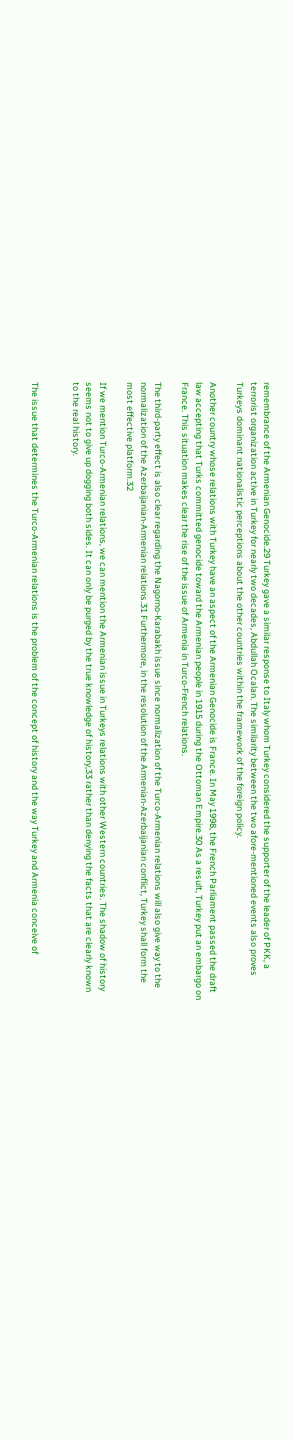remembrance of the Armenian Genocide.29 Turkey gave a similar response to Italy whom Turkey considered the supporter of the leader of PKK, a terrorist organization active in Turkey for nearly two decades, Abdullah Ocalan. The similarity between the two afore-mentioned events also proves Turkeys dominant nationalistic perceptions about the other countries within the framework of the foreign policy.

Another country whose relations with Turkey have an aspect of the Armenian Genocide is France. In May 1998, the French Parliament passed the draft law accepting that Turks committed genocide toward the Armenian people in 1915 during the Ottoman Empire.30 As a result, Turkey put an embargo on France. This situation makes clear the rise of the issue of Armenia in Turco-French relations.

The third-party effect is also clear regarding the Nagorno-Karabakh issue since normalization of the Turco-Armenian relations will also give way to the normalization of the Azerbaijanian-Armenian relations.31 Furthermore, in the resolution of the Armenian-Azerbaijanian conflict, Turkey shall form the most effective platform.32

If we mention Turco-Armenian relations, we can mention the Armenian issue in Turkeys relations with other Western countries. The shadow of history seems not to give up dogging both sides. It can only be purged by the true knowledge of history,33 rather than denying the facts that are clearly known to the real history.


The issue that determines the Turco-Armenian relations is the problem of the concept of history and the way Turkey and Armenia conceive of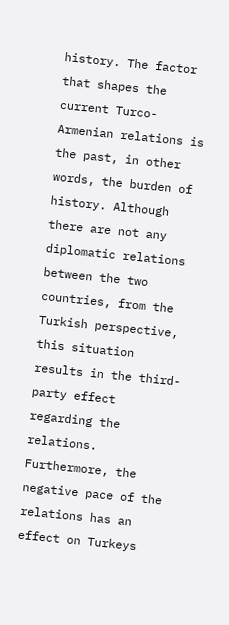history. The factor that shapes the current Turco-Armenian relations is the past, in other words, the burden of history. Although there are not any diplomatic relations between the two countries, from the Turkish perspective, this situation results in the third-party effect regarding the relations. Furthermore, the negative pace of the relations has an effect on Turkeys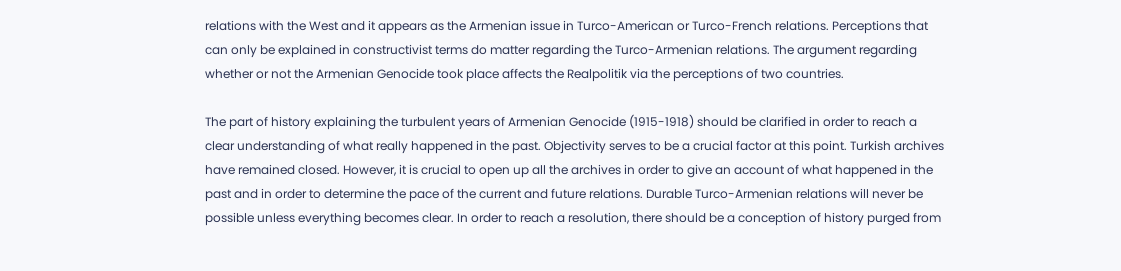relations with the West and it appears as the Armenian issue in Turco-American or Turco-French relations. Perceptions that can only be explained in constructivist terms do matter regarding the Turco-Armenian relations. The argument regarding whether or not the Armenian Genocide took place affects the Realpolitik via the perceptions of two countries.

The part of history explaining the turbulent years of Armenian Genocide (1915-1918) should be clarified in order to reach a clear understanding of what really happened in the past. Objectivity serves to be a crucial factor at this point. Turkish archives have remained closed. However, it is crucial to open up all the archives in order to give an account of what happened in the past and in order to determine the pace of the current and future relations. Durable Turco-Armenian relations will never be possible unless everything becomes clear. In order to reach a resolution, there should be a conception of history purged from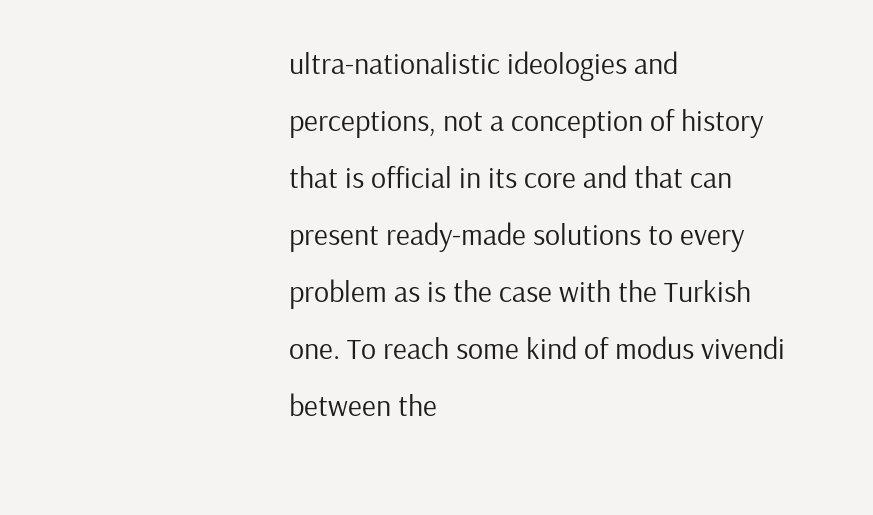ultra-nationalistic ideologies and perceptions, not a conception of history that is official in its core and that can present ready-made solutions to every problem as is the case with the Turkish one. To reach some kind of modus vivendi between the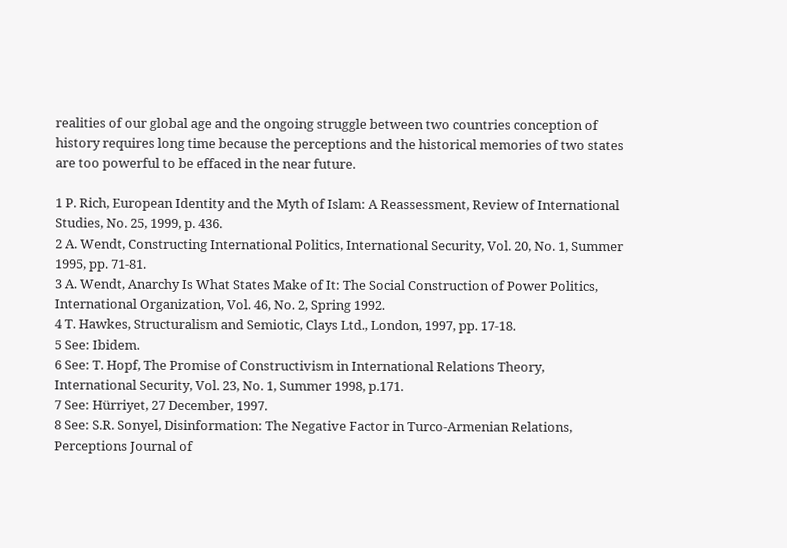realities of our global age and the ongoing struggle between two countries conception of history requires long time because the perceptions and the historical memories of two states are too powerful to be effaced in the near future.

1 P. Rich, European Identity and the Myth of Islam: A Reassessment, Review of International Studies, No. 25, 1999, p. 436.
2 A. Wendt, Constructing International Politics, International Security, Vol. 20, No. 1, Summer 1995, pp. 71-81.
3 A. Wendt, Anarchy Is What States Make of It: The Social Construction of Power Politics, International Organization, Vol. 46, No. 2, Spring 1992.
4 T. Hawkes, Structuralism and Semiotic, Clays Ltd., London, 1997, pp. 17-18.
5 See: Ibidem.
6 See: T. Hopf, The Promise of Constructivism in International Relations Theory, International Security, Vol. 23, No. 1, Summer 1998, p.171.
7 See: Hürriyet, 27 December, 1997.
8 See: S.R. Sonyel, Disinformation: The Negative Factor in Turco-Armenian Relations, Perceptions Journal of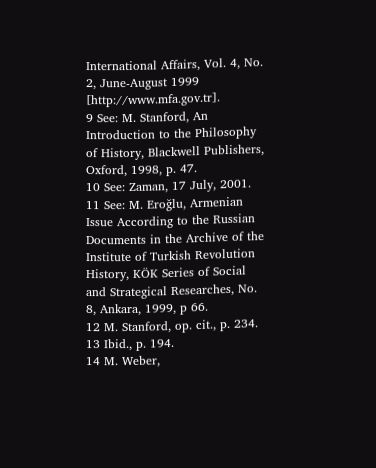International Affairs, Vol. 4, No. 2, June-August 1999 [http://www.mfa.gov.tr].
9 See: M. Stanford, An Introduction to the Philosophy of History, Blackwell Publishers, Oxford, 1998, p. 47.
10 See: Zaman, 17 July, 2001.
11 See: M. Eroğlu, Armenian Issue According to the Russian Documents in the Archive of the Institute of Turkish Revolution History, KÖK Series of Social and Strategical Researches, No. 8, Ankara, 1999, p 66.
12 M. Stanford, op. cit., p. 234.
13 Ibid., p. 194.
14 M. Weber,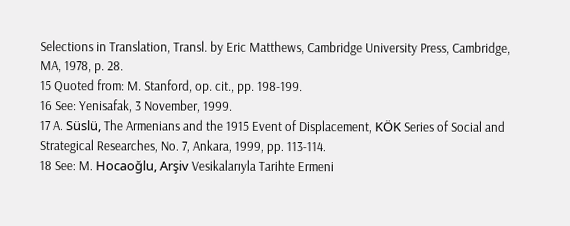Selections in Translation, Transl. by Eric Matthews, Cambridge University Press, Cambridge, MA, 1978, p. 28.
15 Quoted from: M. Stanford, op. cit., pp. 198-199.
16 See: Yenisafak, 3 November, 1999.
17 A. Süslü, The Armenians and the 1915 Event of Displacement, KÖK Series of Social and Strategical Researches, No. 7, Ankara, 1999, pp. 113-114.
18 See: M. Hocaoğlu, Arşiv Vesikalarıyla Tarihte Ermeni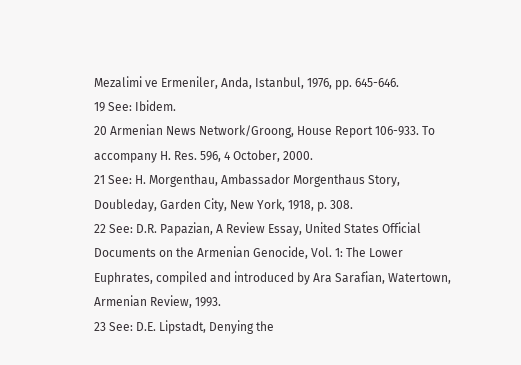Mezalimi ve Ermeniler, Anda, Istanbul, 1976, pp. 645-646.
19 See: Ibidem.
20 Armenian News Network/Groong, House Report 106-933. To accompany H. Res. 596, 4 October, 2000.
21 See: H. Morgenthau, Ambassador Morgenthaus Story, Doubleday, Garden City, New York, 1918, p. 308.
22 See: D.R. Papazian, A Review Essay, United States Official Documents on the Armenian Genocide, Vol. 1: The Lower Euphrates, compiled and introduced by Ara Sarafian, Watertown, Armenian Review, 1993.
23 See: D.E. Lipstadt, Denying the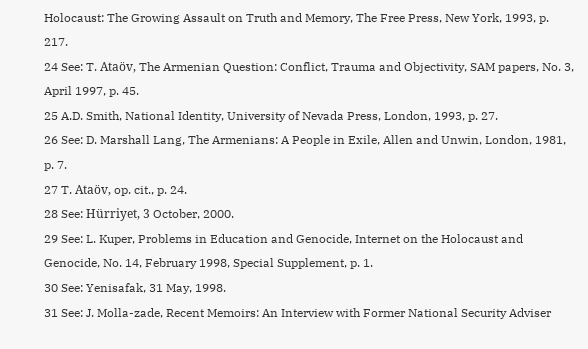Holocaust: The Growing Assault on Truth and Memory, The Free Press, New York, 1993, p. 217.
24 See: T. Ataöv, The Armenian Question: Conflict, Trauma and Objectivity, SAM papers, No. 3, April 1997, p. 45.
25 A.D. Smith, National Identity, University of Nevada Press, London, 1993, p. 27.
26 See: D. Marshall Lang, The Armenians: A People in Exile, Allen and Unwin, London, 1981, p. 7.
27 T. Ataöv, op. cit., p. 24.
28 See: Hürriyet, 3 October, 2000.
29 See: L. Kuper, Problems in Education and Genocide, Internet on the Holocaust and Genocide, No. 14, February 1998, Special Supplement, p. 1.
30 See: Yenisafak, 31 May, 1998.
31 See: J. Molla-zade, Recent Memoirs: An Interview with Former National Security Adviser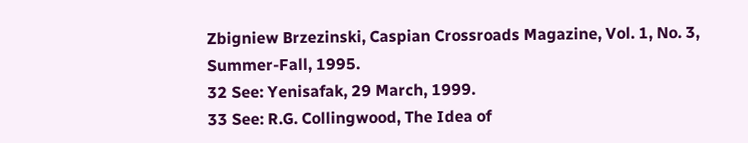Zbigniew Brzezinski, Caspian Crossroads Magazine, Vol. 1, No. 3, Summer-Fall, 1995.
32 See: Yenisafak, 29 March, 1999.
33 See: R.G. Collingwood, The Idea of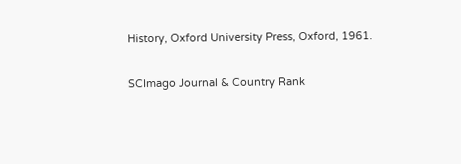History, Oxford University Press, Oxford, 1961.

SCImago Journal & Country Rank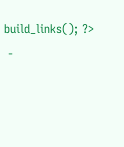build_links(); ?>
 -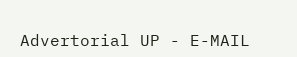Advertorial UP - E-MAIL